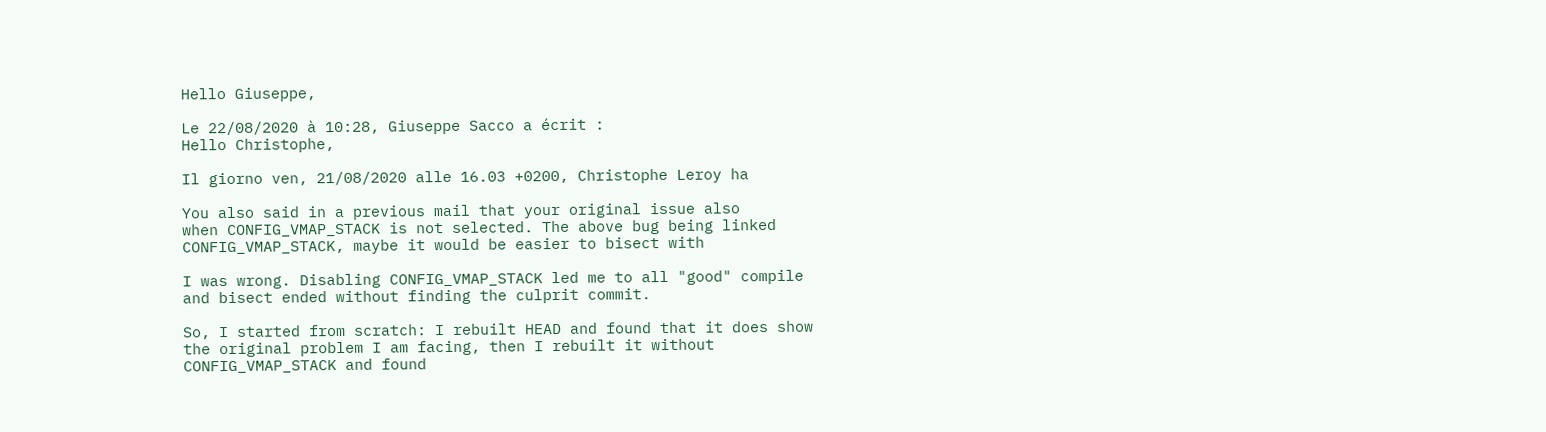Hello Giuseppe,

Le 22/08/2020 à 10:28, Giuseppe Sacco a écrit :
Hello Christophe,

Il giorno ven, 21/08/2020 alle 16.03 +0200, Christophe Leroy ha

You also said in a previous mail that your original issue also
when CONFIG_VMAP_STACK is not selected. The above bug being linked
CONFIG_VMAP_STACK, maybe it would be easier to bisect with

I was wrong. Disabling CONFIG_VMAP_STACK led me to all "good" compile
and bisect ended without finding the culprit commit.

So, I started from scratch: I rebuilt HEAD and found that it does show
the original problem I am facing, then I rebuilt it without
CONFIG_VMAP_STACK and found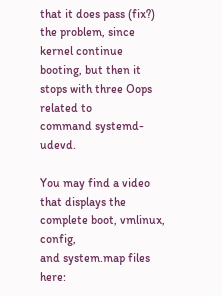that it does pass (fix?) the problem, since
kernel continue booting, but then it stops with three Oops related to
command systemd-udevd.

You may find a video that displays the complete boot, vmlinux, config,
and system.map files here: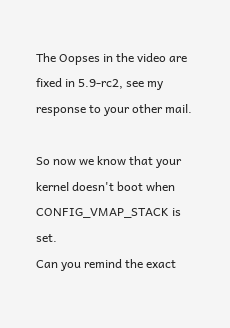The Oopses in the video are fixed in 5.9-rc2, see my response to your other mail.

So now we know that your kernel doesn't boot when CONFIG_VMAP_STACK is set.
Can you remind the exact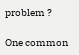problem ?

One common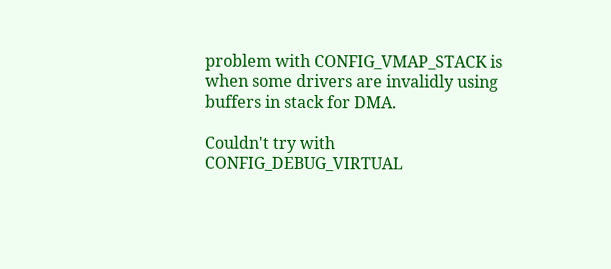problem with CONFIG_VMAP_STACK is when some drivers are invalidly using buffers in stack for DMA.

Couldn't try with CONFIG_DEBUG_VIRTUAL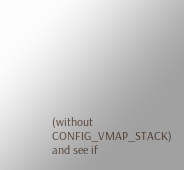(without CONFIG_VMAP_STACK) and see if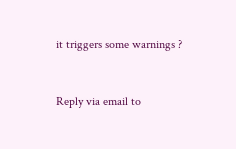it triggers some warnings ?


Reply via email to